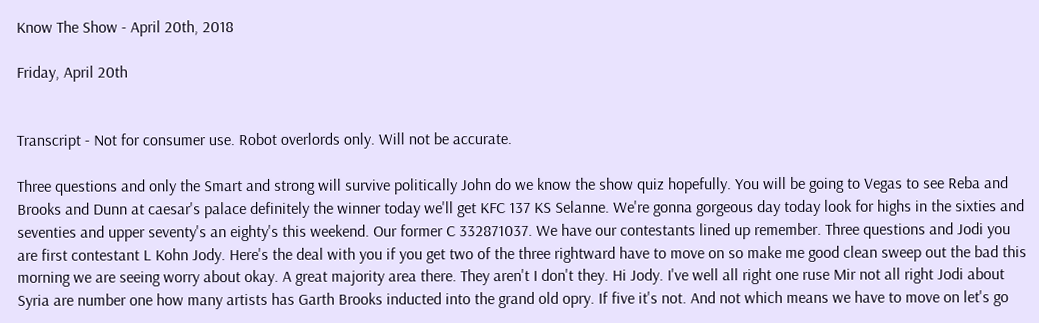Know The Show - April 20th, 2018

Friday, April 20th


Transcript - Not for consumer use. Robot overlords only. Will not be accurate.

Three questions and only the Smart and strong will survive politically John do we know the show quiz hopefully. You will be going to Vegas to see Reba and Brooks and Dunn at caesar's palace definitely the winner today we'll get KFC 137 KS Selanne. We're gonna gorgeous day today look for highs in the sixties and seventies and upper seventy's an eighty's this weekend. Our former C 332871037. We have our contestants lined up remember. Three questions and Jodi you are first contestant L Kohn Jody. Here's the deal with you if you get two of the three rightward have to move on so make me good clean sweep out the bad this morning we are seeing worry about okay. A great majority area there. They aren't I don't they. Hi Jody. I've well all right one ruse Mir not all right Jodi about Syria are number one how many artists has Garth Brooks inducted into the grand old opry. If five it's not. And not which means we have to move on let's go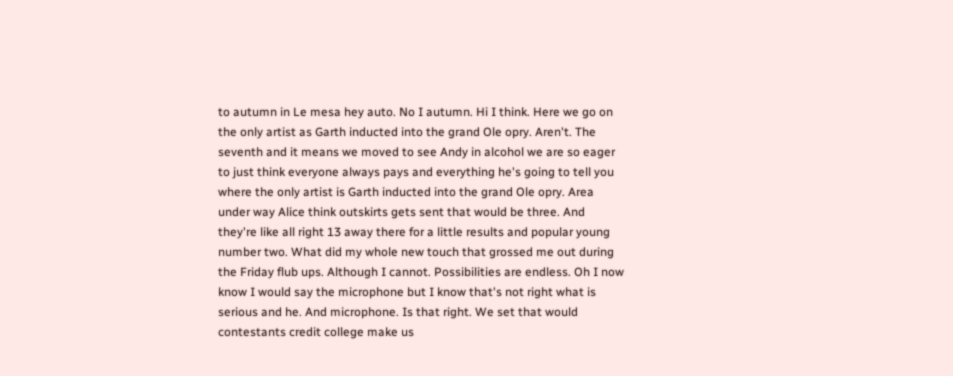to autumn in Le mesa hey auto. No I autumn. Hi I think. Here we go on the only artist as Garth inducted into the grand Ole opry. Aren't. The seventh and it means we moved to see Andy in alcohol we are so eager to just think everyone always pays and everything he's going to tell you where the only artist is Garth inducted into the grand Ole opry. Area under way Alice think outskirts gets sent that would be three. And they're like all right 13 away there for a little results and popular young number two. What did my whole new touch that grossed me out during the Friday flub ups. Although I cannot. Possibilities are endless. Oh I now know I would say the microphone but I know that's not right what is serious and he. And microphone. Is that right. We set that would contestants credit college make us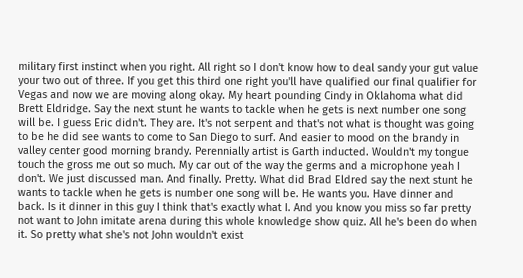military first instinct when you right. All right so I don't know how to deal sandy your gut value your two out of three. If you get this third one right you'll have qualified our final qualifier for Vegas and now we are moving along okay. My heart pounding Cindy in Oklahoma what did Brett Eldridge. Say the next stunt he wants to tackle when he gets is next number one song will be. I guess Eric didn't. They are. It's not serpent and that's not what is thought was going to be he did see wants to come to San Diego to surf. And easier to mood on the brandy in valley center good morning brandy. Perennially artist is Garth inducted. Wouldn't my tongue touch the gross me out so much. My car out of the way the germs and a microphone yeah I don't. We just discussed man. And finally. Pretty. What did Brad Eldred say the next stunt he wants to tackle when he gets is number one song will be. He wants you. Have dinner and back. Is it dinner in this guy I think that's exactly what I. And you know you miss so far pretty not want to John imitate arena during this whole knowledge show quiz. All he's been do when it. So pretty what she's not John wouldn't exist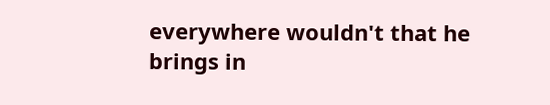everywhere wouldn't that he brings in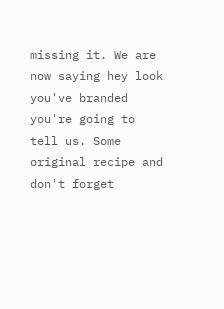missing it. We are now saying hey look you've branded you're going to tell us. Some original recipe and don't forget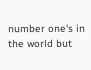number one's in the world but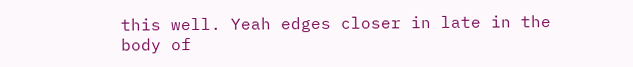this well. Yeah edges closer in late in the body of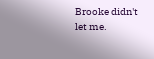Brooke didn't let me.